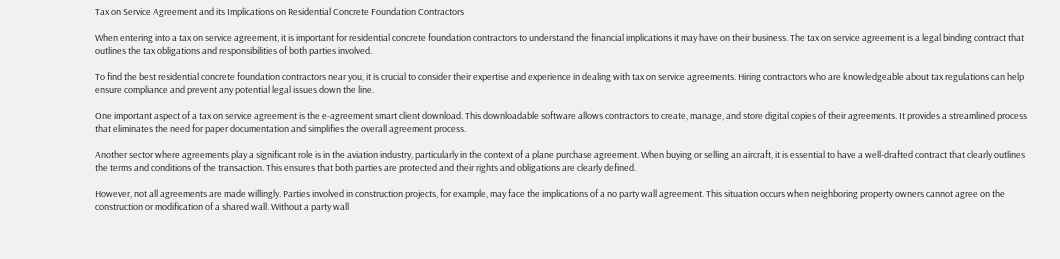Tax on Service Agreement and its Implications on Residential Concrete Foundation Contractors

When entering into a tax on service agreement, it is important for residential concrete foundation contractors to understand the financial implications it may have on their business. The tax on service agreement is a legal binding contract that outlines the tax obligations and responsibilities of both parties involved.

To find the best residential concrete foundation contractors near you, it is crucial to consider their expertise and experience in dealing with tax on service agreements. Hiring contractors who are knowledgeable about tax regulations can help ensure compliance and prevent any potential legal issues down the line.

One important aspect of a tax on service agreement is the e-agreement smart client download. This downloadable software allows contractors to create, manage, and store digital copies of their agreements. It provides a streamlined process that eliminates the need for paper documentation and simplifies the overall agreement process.

Another sector where agreements play a significant role is in the aviation industry, particularly in the context of a plane purchase agreement. When buying or selling an aircraft, it is essential to have a well-drafted contract that clearly outlines the terms and conditions of the transaction. This ensures that both parties are protected and their rights and obligations are clearly defined.

However, not all agreements are made willingly. Parties involved in construction projects, for example, may face the implications of a no party wall agreement. This situation occurs when neighboring property owners cannot agree on the construction or modification of a shared wall. Without a party wall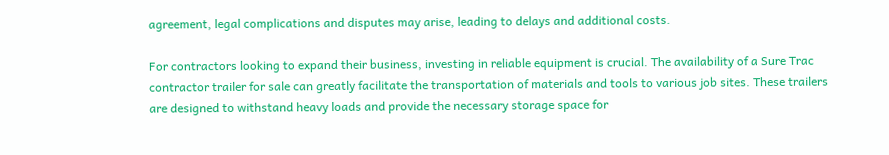agreement, legal complications and disputes may arise, leading to delays and additional costs.

For contractors looking to expand their business, investing in reliable equipment is crucial. The availability of a Sure Trac contractor trailer for sale can greatly facilitate the transportation of materials and tools to various job sites. These trailers are designed to withstand heavy loads and provide the necessary storage space for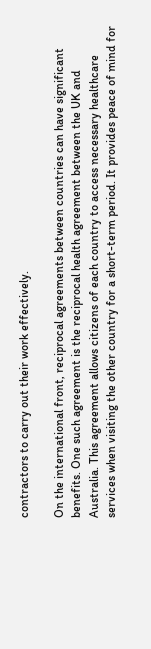contractors to carry out their work effectively.

On the international front, reciprocal agreements between countries can have significant benefits. One such agreement is the reciprocal health agreement between the UK and Australia. This agreement allows citizens of each country to access necessary healthcare services when visiting the other country for a short-term period. It provides peace of mind for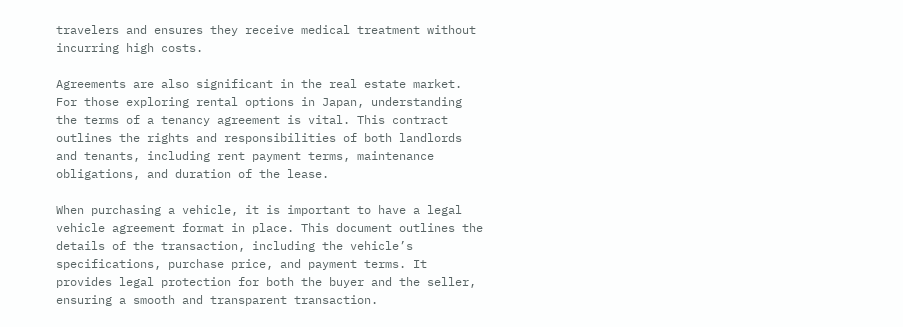travelers and ensures they receive medical treatment without incurring high costs.

Agreements are also significant in the real estate market. For those exploring rental options in Japan, understanding the terms of a tenancy agreement is vital. This contract outlines the rights and responsibilities of both landlords and tenants, including rent payment terms, maintenance obligations, and duration of the lease.

When purchasing a vehicle, it is important to have a legal vehicle agreement format in place. This document outlines the details of the transaction, including the vehicle’s specifications, purchase price, and payment terms. It provides legal protection for both the buyer and the seller, ensuring a smooth and transparent transaction.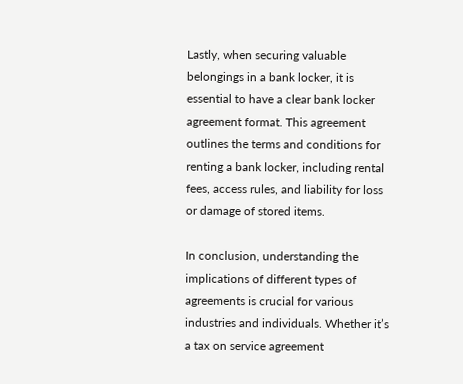Lastly, when securing valuable belongings in a bank locker, it is essential to have a clear bank locker agreement format. This agreement outlines the terms and conditions for renting a bank locker, including rental fees, access rules, and liability for loss or damage of stored items.

In conclusion, understanding the implications of different types of agreements is crucial for various industries and individuals. Whether it’s a tax on service agreement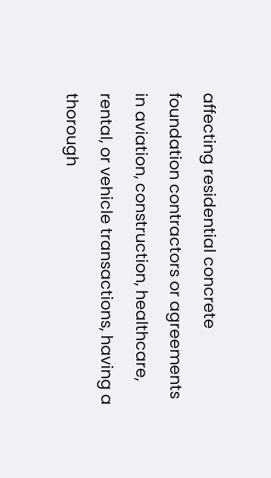affecting residential concrete foundation contractors or agreements in aviation, construction, healthcare, rental, or vehicle transactions, having a thorough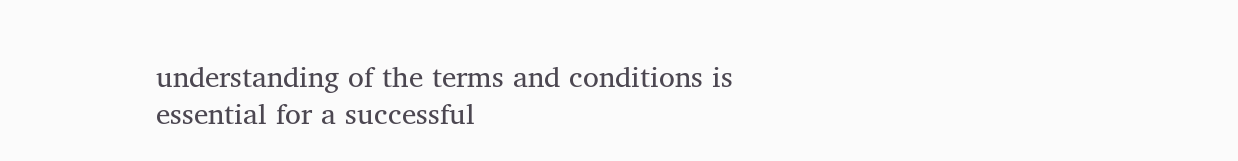understanding of the terms and conditions is essential for a successful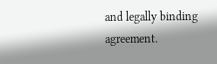and legally binding agreement.